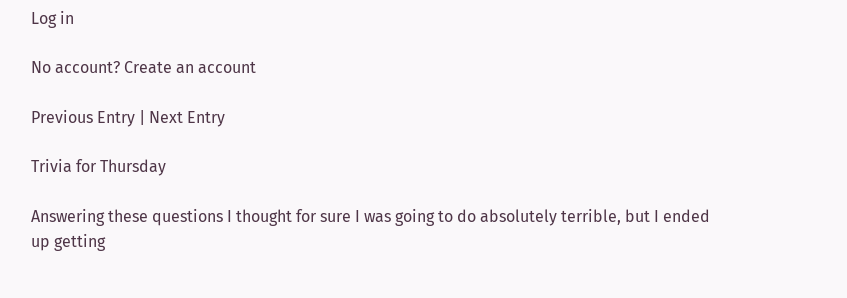Log in

No account? Create an account

Previous Entry | Next Entry

Trivia for Thursday

Answering these questions I thought for sure I was going to do absolutely terrible, but I ended up getting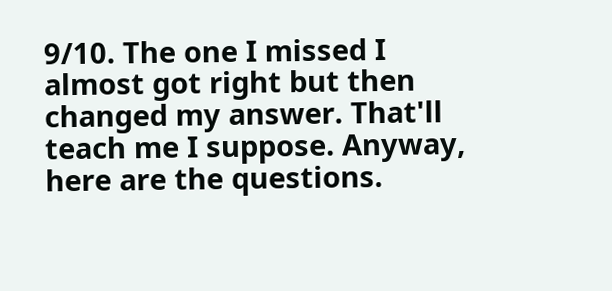9/10. The one I missed I almost got right but then changed my answer. That'll teach me I suppose. Anyway, here are the questions.